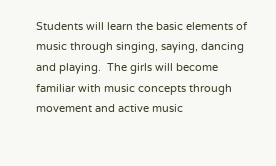Students will learn the basic elements of music through singing, saying, dancing and playing.  The girls will become familiar with music concepts through movement and active music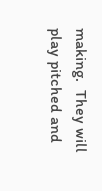making.  They will play pitched and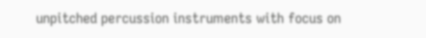unpitched percussion instruments with focus on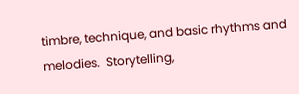timbre, technique, and basic rhythms and melodies.  Storytelling,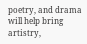poetry, and drama will help bring artistry,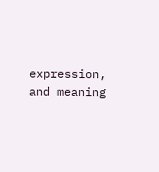expression, and meaning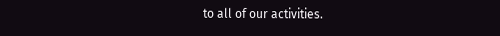to all of our activities.